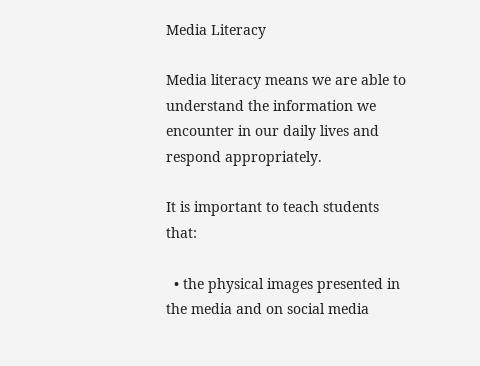Media Literacy

Media literacy means we are able to understand the information we encounter in our daily lives and respond appropriately.

It is important to teach students that:

  • the physical images presented in the media and on social media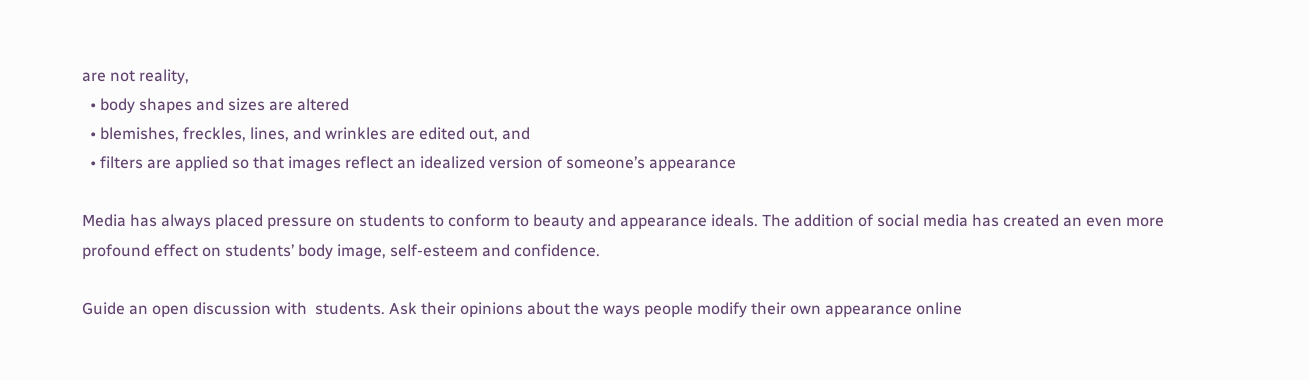are not reality,
  • body shapes and sizes are altered
  • blemishes, freckles, lines, and wrinkles are edited out, and
  • filters are applied so that images reflect an idealized version of someone’s appearance

Media has always placed pressure on students to conform to beauty and appearance ideals. The addition of social media has created an even more profound effect on students’ body image, self-esteem and confidence.

Guide an open discussion with  students. Ask their opinions about the ways people modify their own appearance online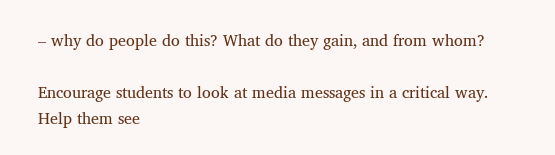– why do people do this? What do they gain, and from whom?

Encourage students to look at media messages in a critical way. Help them see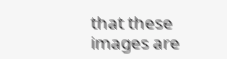that these images are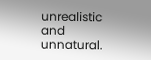unrealistic and unnatural.